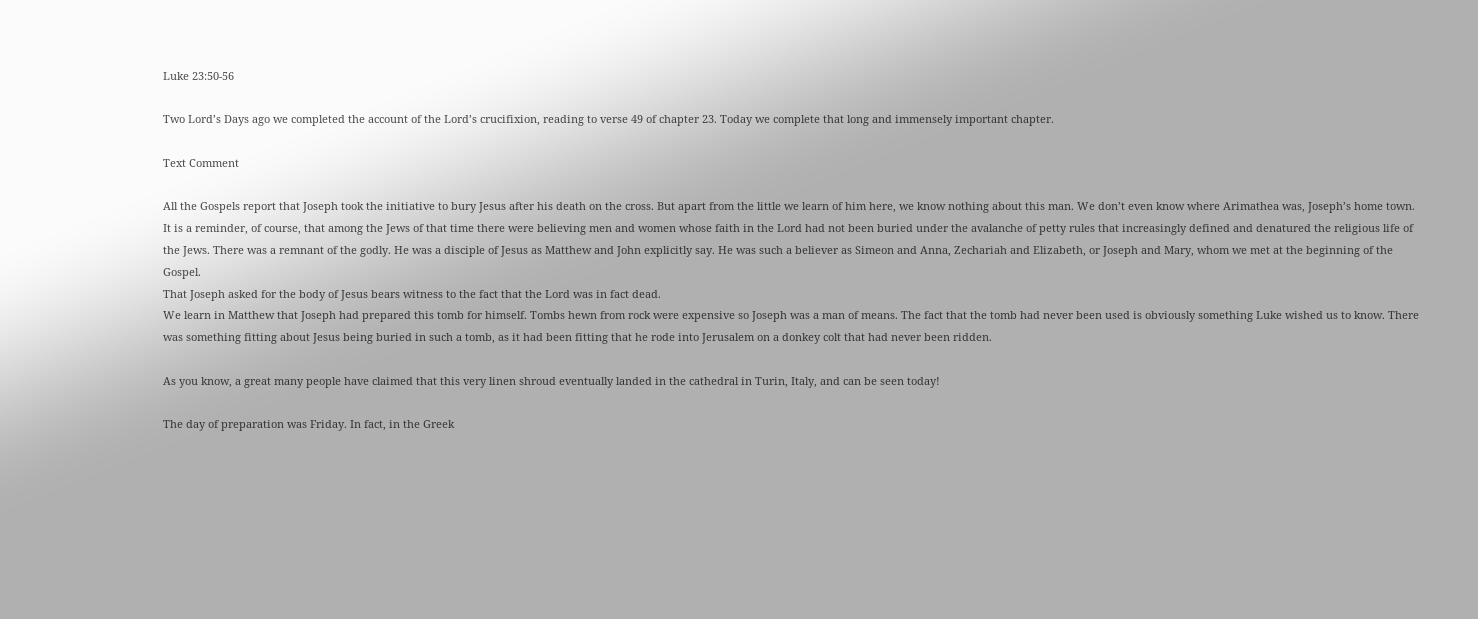Luke 23:50-56

Two Lord’s Days ago we completed the account of the Lord’s crucifixion, reading to verse 49 of chapter 23. Today we complete that long and immensely important chapter.

Text Comment

All the Gospels report that Joseph took the initiative to bury Jesus after his death on the cross. But apart from the little we learn of him here, we know nothing about this man. We don’t even know where Arimathea was, Joseph’s home town. It is a reminder, of course, that among the Jews of that time there were believing men and women whose faith in the Lord had not been buried under the avalanche of petty rules that increasingly defined and denatured the religious life of the Jews. There was a remnant of the godly. He was a disciple of Jesus as Matthew and John explicitly say. He was such a believer as Simeon and Anna, Zechariah and Elizabeth, or Joseph and Mary, whom we met at the beginning of the Gospel.
That Joseph asked for the body of Jesus bears witness to the fact that the Lord was in fact dead.
We learn in Matthew that Joseph had prepared this tomb for himself. Tombs hewn from rock were expensive so Joseph was a man of means. The fact that the tomb had never been used is obviously something Luke wished us to know. There was something fitting about Jesus being buried in such a tomb, as it had been fitting that he rode into Jerusalem on a donkey colt that had never been ridden.

As you know, a great many people have claimed that this very linen shroud eventually landed in the cathedral in Turin, Italy, and can be seen today!

The day of preparation was Friday. In fact, in the Greek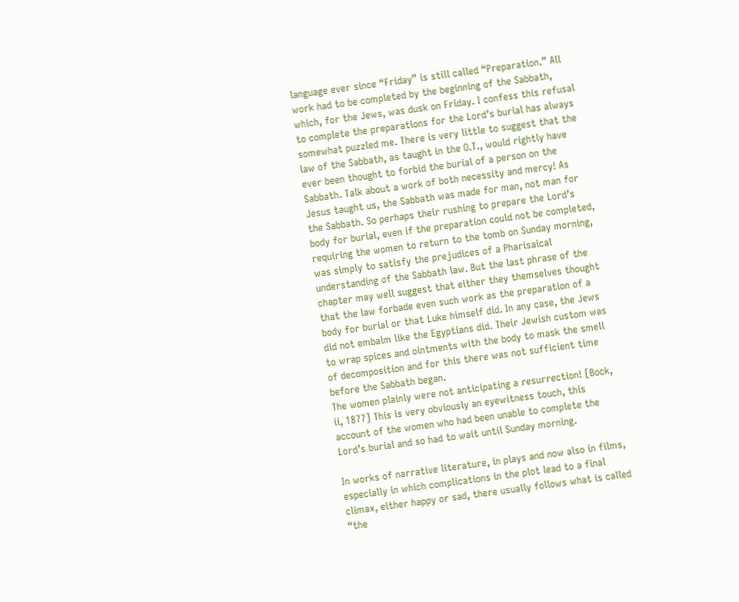language ever since “Friday” is still called “Preparation.” All work had to be completed by the beginning of the Sabbath, which, for the Jews, was dusk on Friday. I confess this refusal to complete the preparations for the Lord’s burial has always somewhat puzzled me. There is very little to suggest that the law of the Sabbath, as taught in the O.T., would rightly have ever been thought to forbid the burial of a person on the Sabbath. Talk about a work of both necessity and mercy! As Jesus taught us, the Sabbath was made for man, not man for the Sabbath. So perhaps their rushing to prepare the Lord’s body for burial, even if the preparation could not be completed, requiring the women to return to the tomb on Sunday morning, was simply to satisfy the prejudices of a Pharisaical understanding of the Sabbath law. But the last phrase of the chapter may well suggest that either they themselves thought that the law forbade even such work as the preparation of a body for burial or that Luke himself did. In any case, the Jews did not embalm like the Egyptians did. Their Jewish custom was to wrap spices and ointments with the body to mask the smell of decomposition and for this there was not sufficient time before the Sabbath began.
The women plainly were not anticipating a resurrection! [Bock, ii, 1877] This is very obviously an eyewitness touch, this account of the women who had been unable to complete the Lord’s burial and so had to wait until Sunday morning.

In works of narrative literature, in plays and now also in films, especially in which complications in the plot lead to a final climax, either happy or sad, there usually follows what is called “the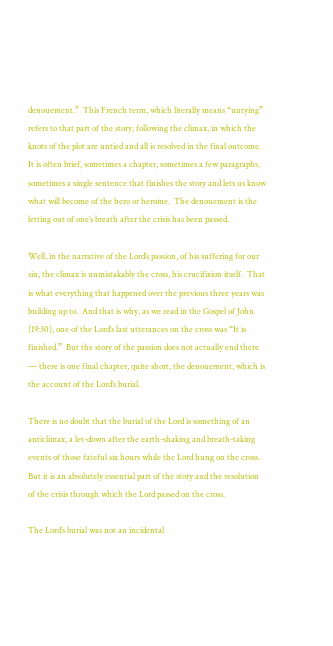denouement.”  This French term, which literally means “untying” refers to that part of the story, following the climax, in which the knots of the plot are untied and all is resolved in the final outcome.  It is often brief, sometimes a chapter, sometimes a few paragraphs, sometimes a single sentence that finishes the story and lets us know what will become of the hero or heroine.  The denouement is the letting out of one’s breath after the crisis has been passed.

Well, in the narrative of the Lord’s passion, of his suffering for our sin, the climax is unmistakably the cross, his crucifixion itself.  That is what everything that happened over the previous three years was building up to.  And that is why, as we read in the Gospel of John [19:30], one of the Lord’s last utterances on the cross was “It is finished.”  But the story of the passion does not actually end there — there is one final chapter, quite short, the denouement, which is the account of the Lord’s burial.

There is no doubt that the burial of the Lord is something of an anticlimax, a let-down after the earth-shaking and breath-taking events of those fateful six hours while the Lord hung on the cross. But it is an absolutely essential part of the story and the resolution of the crisis through which the Lord passed on the cross.

The Lord’s burial was not an incidental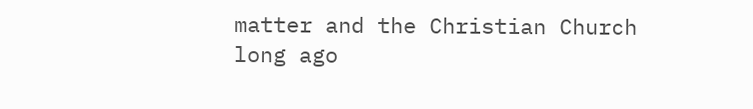matter and the Christian Church long ago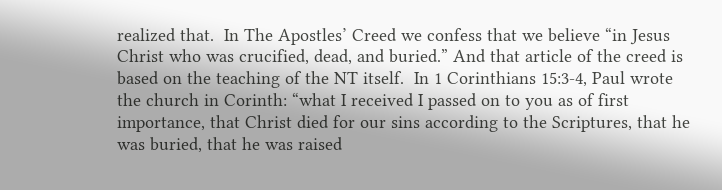realized that.  In The Apostles’ Creed we confess that we believe “in Jesus Christ who was crucified, dead, and buried.” And that article of the creed is based on the teaching of the NT itself.  In 1 Corinthians 15:3-4, Paul wrote the church in Corinth: “what I received I passed on to you as of first importance, that Christ died for our sins according to the Scriptures, that he was buried, that he was raised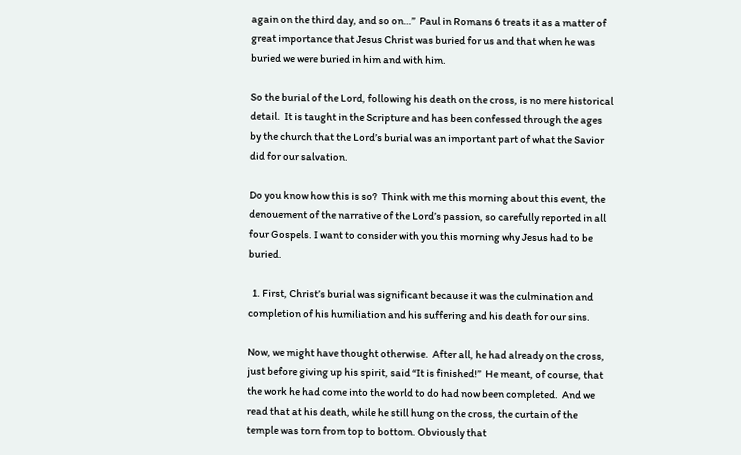again on the third day, and so on…”  Paul in Romans 6 treats it as a matter of great importance that Jesus Christ was buried for us and that when he was buried we were buried in him and with him.

So the burial of the Lord, following his death on the cross, is no mere historical detail.  It is taught in the Scripture and has been confessed through the ages by the church that the Lord’s burial was an important part of what the Savior did for our salvation.

Do you know how this is so?  Think with me this morning about this event, the denouement of the narrative of the Lord’s passion, so carefully reported in all four Gospels. I want to consider with you this morning why Jesus had to be buried.

  1. First, Christ’s burial was significant because it was the culmination and completion of his humiliation and his suffering and his death for our sins.

Now, we might have thought otherwise.  After all, he had already on the cross, just before giving up his spirit, said “It is finished!”  He meant, of course, that the work he had come into the world to do had now been completed.  And we read that at his death, while he still hung on the cross, the curtain of the temple was torn from top to bottom. Obviously that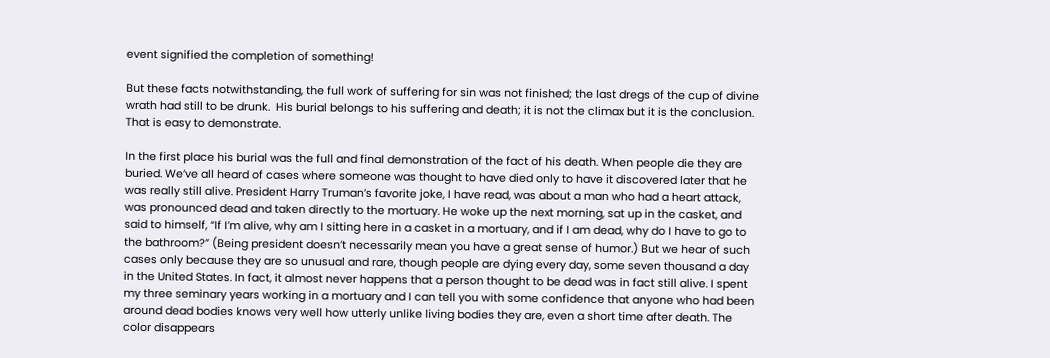event signified the completion of something!

But these facts notwithstanding, the full work of suffering for sin was not finished; the last dregs of the cup of divine wrath had still to be drunk.  His burial belongs to his suffering and death; it is not the climax but it is the conclusion. That is easy to demonstrate.

In the first place his burial was the full and final demonstration of the fact of his death. When people die they are buried. We’ve all heard of cases where someone was thought to have died only to have it discovered later that he was really still alive. President Harry Truman’s favorite joke, I have read, was about a man who had a heart attack, was pronounced dead and taken directly to the mortuary. He woke up the next morning, sat up in the casket, and said to himself, “If I’m alive, why am I sitting here in a casket in a mortuary, and if I am dead, why do I have to go to the bathroom?” (Being president doesn’t necessarily mean you have a great sense of humor.) But we hear of such cases only because they are so unusual and rare, though people are dying every day, some seven thousand a day in the United States. In fact, it almost never happens that a person thought to be dead was in fact still alive. I spent my three seminary years working in a mortuary and I can tell you with some confidence that anyone who had been around dead bodies knows very well how utterly unlike living bodies they are, even a short time after death. The color disappears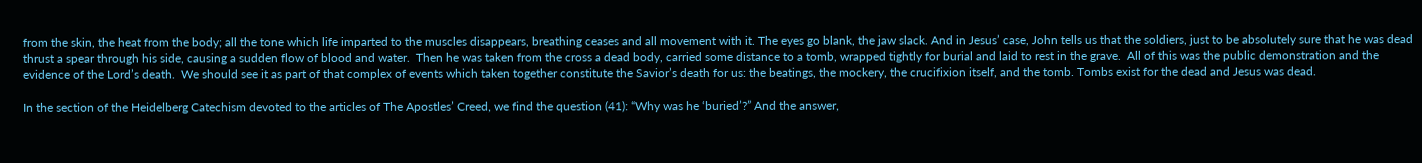from the skin, the heat from the body; all the tone which life imparted to the muscles disappears, breathing ceases and all movement with it. The eyes go blank, the jaw slack. And in Jesus’ case, John tells us that the soldiers, just to be absolutely sure that he was dead thrust a spear through his side, causing a sudden flow of blood and water.  Then he was taken from the cross a dead body, carried some distance to a tomb, wrapped tightly for burial and laid to rest in the grave.  All of this was the public demonstration and the evidence of the Lord’s death.  We should see it as part of that complex of events which taken together constitute the Savior’s death for us: the beatings, the mockery, the crucifixion itself, and the tomb. Tombs exist for the dead and Jesus was dead.

In the section of the Heidelberg Catechism devoted to the articles of The Apostles’ Creed, we find the question (41): “Why was he ‘buried’?” And the answer,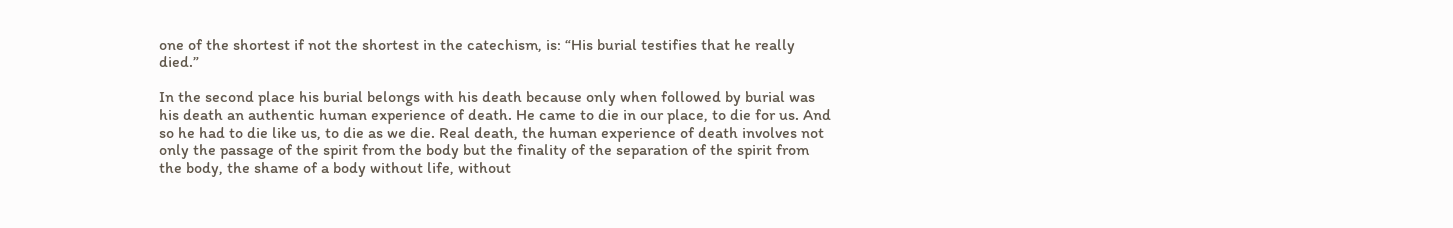one of the shortest if not the shortest in the catechism, is: “His burial testifies that he really died.”

In the second place his burial belongs with his death because only when followed by burial was his death an authentic human experience of death. He came to die in our place, to die for us. And so he had to die like us, to die as we die. Real death, the human experience of death involves not only the passage of the spirit from the body but the finality of the separation of the spirit from the body, the shame of a body without life, without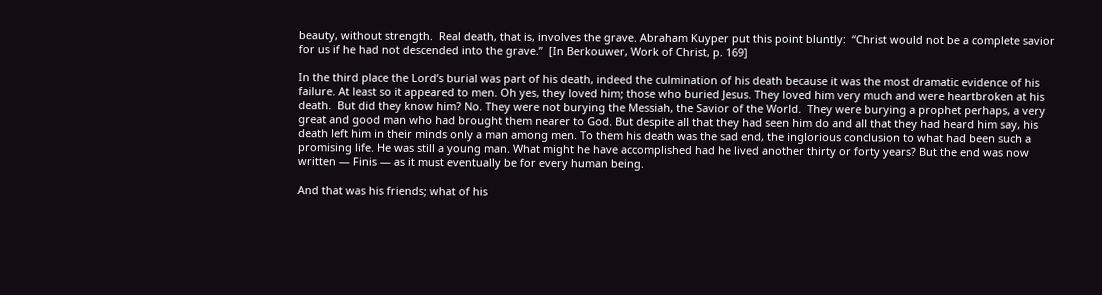beauty, without strength.  Real death, that is, involves the grave. Abraham Kuyper put this point bluntly:  “Christ would not be a complete savior for us if he had not descended into the grave.”  [In Berkouwer, Work of Christ, p. 169]

In the third place the Lord’s burial was part of his death, indeed the culmination of his death because it was the most dramatic evidence of his failure. At least so it appeared to men. Oh yes, they loved him; those who buried Jesus. They loved him very much and were heartbroken at his death.  But did they know him? No. They were not burying the Messiah, the Savior of the World.  They were burying a prophet perhaps, a very great and good man who had brought them nearer to God. But despite all that they had seen him do and all that they had heard him say, his death left him in their minds only a man among men. To them his death was the sad end, the inglorious conclusion to what had been such a promising life. He was still a young man. What might he have accomplished had he lived another thirty or forty years? But the end was now written — Finis — as it must eventually be for every human being.

And that was his friends; what of his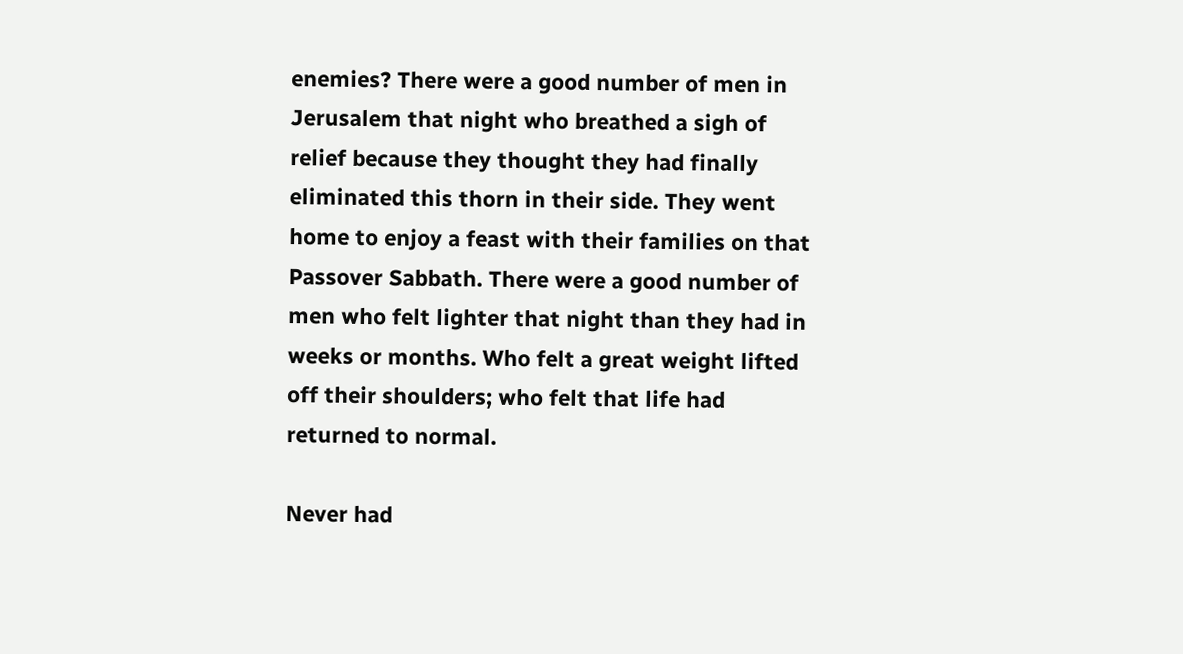enemies? There were a good number of men in Jerusalem that night who breathed a sigh of relief because they thought they had finally eliminated this thorn in their side. They went home to enjoy a feast with their families on that Passover Sabbath. There were a good number of men who felt lighter that night than they had in weeks or months. Who felt a great weight lifted off their shoulders; who felt that life had returned to normal.

Never had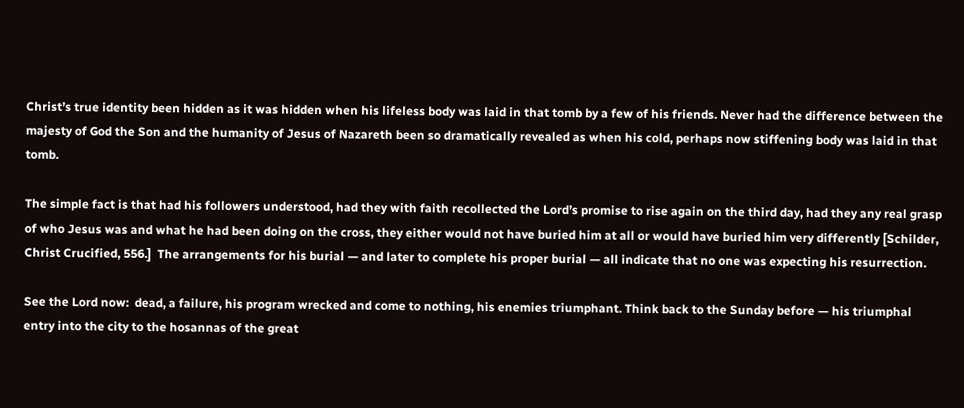Christ’s true identity been hidden as it was hidden when his lifeless body was laid in that tomb by a few of his friends. Never had the difference between the majesty of God the Son and the humanity of Jesus of Nazareth been so dramatically revealed as when his cold, perhaps now stiffening body was laid in that tomb.

The simple fact is that had his followers understood, had they with faith recollected the Lord’s promise to rise again on the third day, had they any real grasp of who Jesus was and what he had been doing on the cross, they either would not have buried him at all or would have buried him very differently [Schilder, Christ Crucified, 556.]  The arrangements for his burial — and later to complete his proper burial — all indicate that no one was expecting his resurrection.

See the Lord now:  dead, a failure, his program wrecked and come to nothing, his enemies triumphant. Think back to the Sunday before — his triumphal entry into the city to the hosannas of the great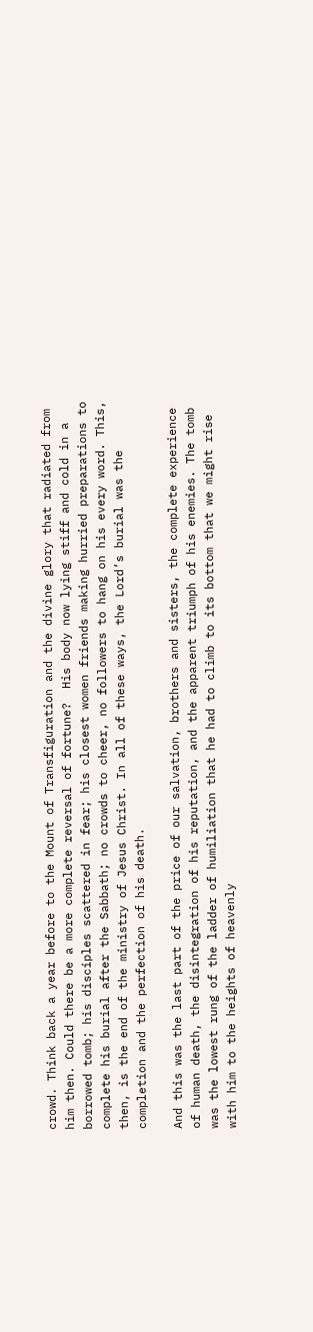crowd. Think back a year before to the Mount of Transfiguration and the divine glory that radiated from him then. Could there be a more complete reversal of fortune?  His body now lying stiff and cold in a borrowed tomb; his disciples scattered in fear; his closest women friends making hurried preparations to complete his burial after the Sabbath; no crowds to cheer, no followers to hang on his every word. This, then, is the end of the ministry of Jesus Christ. In all of these ways, the Lord’s burial was the completion and the perfection of his death.

And this was the last part of the price of our salvation, brothers and sisters, the complete experience of human death, the disintegration of his reputation, and the apparent triumph of his enemies. The tomb was the lowest rung of the ladder of humiliation that he had to climb to its bottom that we might rise with him to the heights of heavenly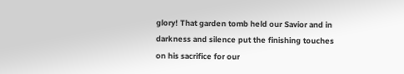glory! That garden tomb held our Savior and in darkness and silence put the finishing touches on his sacrifice for our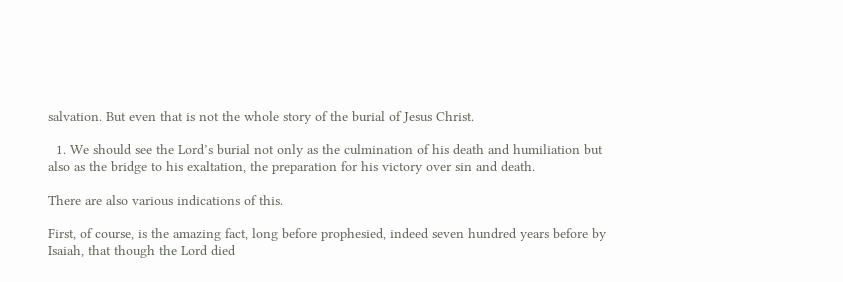salvation. But even that is not the whole story of the burial of Jesus Christ.

  1. We should see the Lord’s burial not only as the culmination of his death and humiliation but also as the bridge to his exaltation, the preparation for his victory over sin and death.

There are also various indications of this.

First, of course, is the amazing fact, long before prophesied, indeed seven hundred years before by Isaiah, that though the Lord died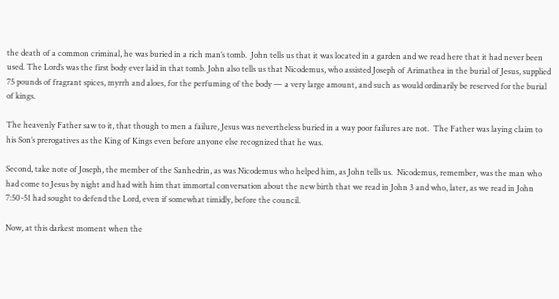the death of a common criminal, he was buried in a rich man’s tomb.  John tells us that it was located in a garden and we read here that it had never been used. The Lord’s was the first body ever laid in that tomb. John also tells us that Nicodemus, who assisted Joseph of Arimathea in the burial of Jesus, supplied 75 pounds of fragrant spices, myrrh and aloes, for the perfuming of the body — a very large amount, and such as would ordinarily be reserved for the burial of kings.

The heavenly Father saw to it, that though to men a failure, Jesus was nevertheless buried in a way poor failures are not.  The Father was laying claim to his Son’s prerogatives as the King of Kings even before anyone else recognized that he was.

Second, take note of Joseph, the member of the Sanhedrin, as was Nicodemus who helped him, as John tells us.  Nicodemus, remember, was the man who had come to Jesus by night and had with him that immortal conversation about the new birth that we read in John 3 and who, later, as we read in John 7:50-51 had sought to defend the Lord, even if somewhat timidly, before the council.

Now, at this darkest moment when the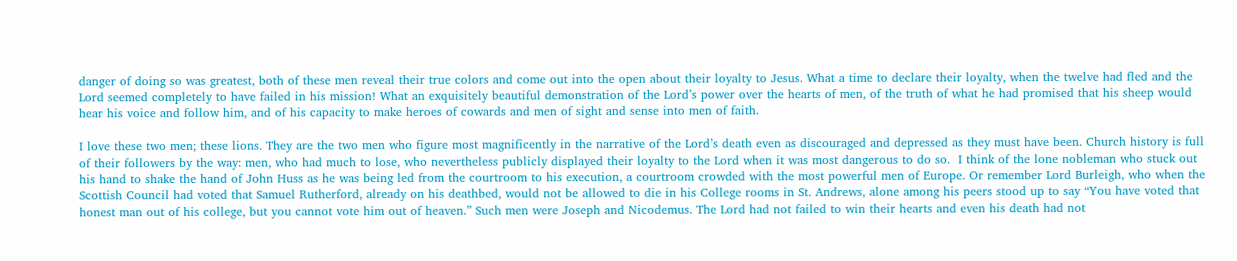danger of doing so was greatest, both of these men reveal their true colors and come out into the open about their loyalty to Jesus. What a time to declare their loyalty, when the twelve had fled and the Lord seemed completely to have failed in his mission! What an exquisitely beautiful demonstration of the Lord’s power over the hearts of men, of the truth of what he had promised that his sheep would hear his voice and follow him, and of his capacity to make heroes of cowards and men of sight and sense into men of faith.

I love these two men; these lions. They are the two men who figure most magnificently in the narrative of the Lord’s death even as discouraged and depressed as they must have been. Church history is full of their followers by the way: men, who had much to lose, who nevertheless publicly displayed their loyalty to the Lord when it was most dangerous to do so.  I think of the lone nobleman who stuck out his hand to shake the hand of John Huss as he was being led from the courtroom to his execution, a courtroom crowded with the most powerful men of Europe. Or remember Lord Burleigh, who when the Scottish Council had voted that Samuel Rutherford, already on his deathbed, would not be allowed to die in his College rooms in St. Andrews, alone among his peers stood up to say “You have voted that honest man out of his college, but you cannot vote him out of heaven.” Such men were Joseph and Nicodemus. The Lord had not failed to win their hearts and even his death had not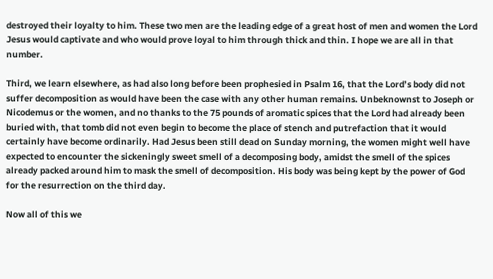destroyed their loyalty to him. These two men are the leading edge of a great host of men and women the Lord Jesus would captivate and who would prove loyal to him through thick and thin. I hope we are all in that number.

Third, we learn elsewhere, as had also long before been prophesied in Psalm 16, that the Lord’s body did not suffer decomposition as would have been the case with any other human remains. Unbeknownst to Joseph or Nicodemus or the women, and no thanks to the 75 pounds of aromatic spices that the Lord had already been buried with, that tomb did not even begin to become the place of stench and putrefaction that it would certainly have become ordinarily. Had Jesus been still dead on Sunday morning, the women might well have expected to encounter the sickeningly sweet smell of a decomposing body, amidst the smell of the spices already packed around him to mask the smell of decomposition. His body was being kept by the power of God for the resurrection on the third day.

Now all of this we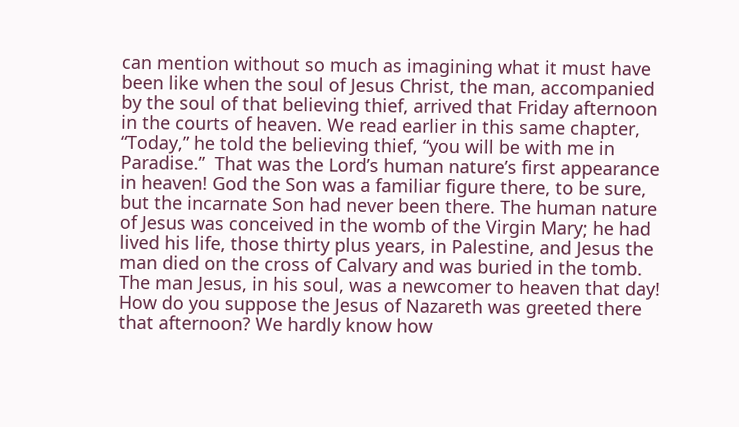can mention without so much as imagining what it must have been like when the soul of Jesus Christ, the man, accompanied by the soul of that believing thief, arrived that Friday afternoon in the courts of heaven. We read earlier in this same chapter, “Today,” he told the believing thief, “you will be with me in Paradise.”  That was the Lord’s human nature’s first appearance in heaven! God the Son was a familiar figure there, to be sure, but the incarnate Son had never been there. The human nature of Jesus was conceived in the womb of the Virgin Mary; he had lived his life, those thirty plus years, in Palestine, and Jesus the man died on the cross of Calvary and was buried in the tomb. The man Jesus, in his soul, was a newcomer to heaven that day!  How do you suppose the Jesus of Nazareth was greeted there that afternoon? We hardly know how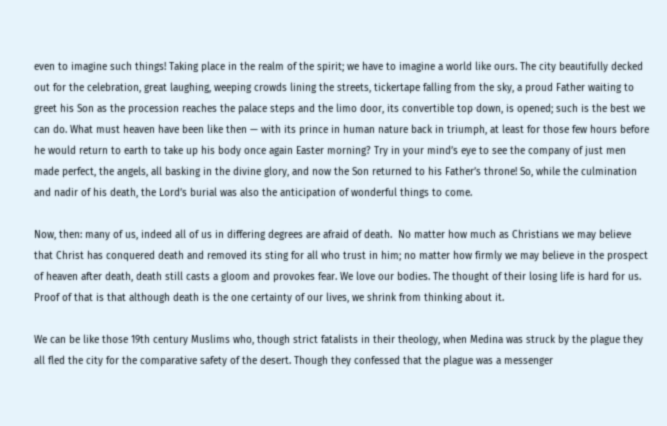even to imagine such things! Taking place in the realm of the spirit; we have to imagine a world like ours. The city beautifully decked out for the celebration, great laughing, weeping crowds lining the streets, tickertape falling from the sky, a proud Father waiting to greet his Son as the procession reaches the palace steps and the limo door, its convertible top down, is opened; such is the best we can do. What must heaven have been like then — with its prince in human nature back in triumph, at least for those few hours before he would return to earth to take up his body once again Easter morning? Try in your mind’s eye to see the company of just men made perfect, the angels, all basking in the divine glory, and now the Son returned to his Father’s throne! So, while the culmination and nadir of his death, the Lord’s burial was also the anticipation of wonderful things to come.

Now, then: many of us, indeed all of us in differing degrees are afraid of death.  No matter how much as Christians we may believe that Christ has conquered death and removed its sting for all who trust in him; no matter how firmly we may believe in the prospect of heaven after death, death still casts a gloom and provokes fear. We love our bodies. The thought of their losing life is hard for us. Proof of that is that although death is the one certainty of our lives, we shrink from thinking about it.

We can be like those 19th century Muslims who, though strict fatalists in their theology, when Medina was struck by the plague they all fled the city for the comparative safety of the desert. Though they confessed that the plague was a messenger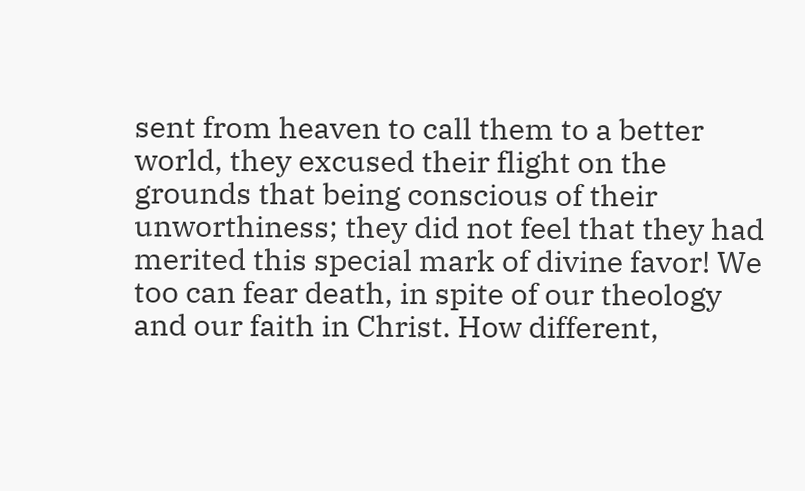sent from heaven to call them to a better world, they excused their flight on the grounds that being conscious of their unworthiness; they did not feel that they had merited this special mark of divine favor! We too can fear death, in spite of our theology and our faith in Christ. How different,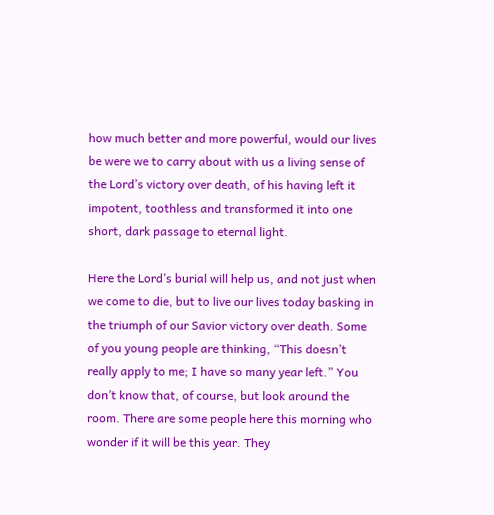how much better and more powerful, would our lives be were we to carry about with us a living sense of the Lord’s victory over death, of his having left it impotent, toothless and transformed it into one short, dark passage to eternal light.

Here the Lord’s burial will help us, and not just when we come to die, but to live our lives today basking in the triumph of our Savior victory over death. Some of you young people are thinking, “This doesn’t really apply to me; I have so many year left.” You don’t know that, of course, but look around the room. There are some people here this morning who wonder if it will be this year. They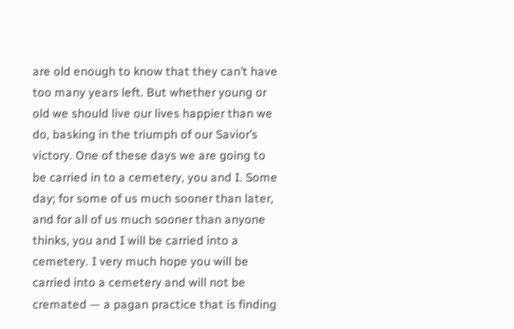are old enough to know that they can’t have too many years left. But whether young or old we should live our lives happier than we do, basking in the triumph of our Savior’s victory. One of these days we are going to be carried in to a cemetery, you and I. Some day; for some of us much sooner than later, and for all of us much sooner than anyone thinks, you and I will be carried into a cemetery. I very much hope you will be carried into a cemetery and will not be cremated — a pagan practice that is finding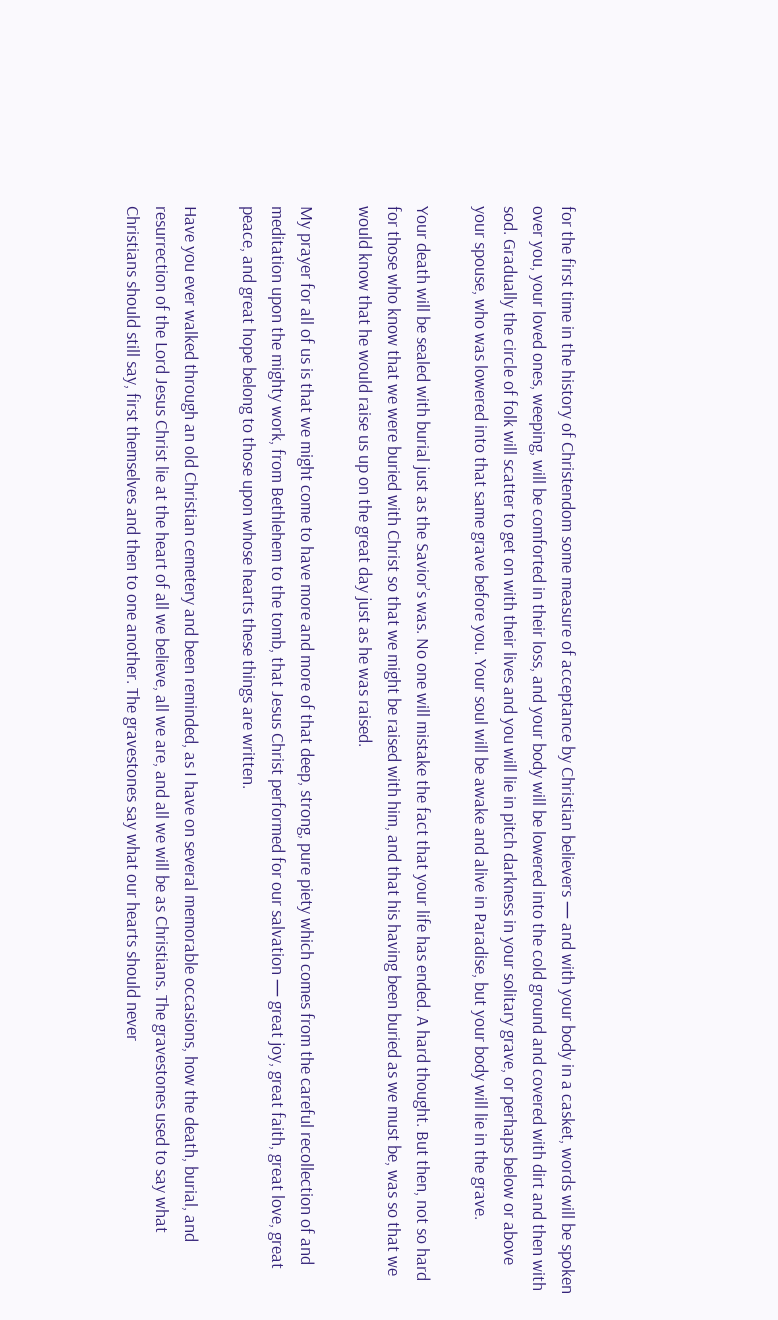for the first time in the history of Christendom some measure of acceptance by Christian believers — and with your body in a casket, words will be spoken over you, your loved ones, weeping, will be comforted in their loss, and your body will be lowered into the cold ground and covered with dirt and then with sod. Gradually the circle of folk will scatter to get on with their lives and you will lie in pitch darkness in your solitary grave, or perhaps below or above your spouse, who was lowered into that same grave before you. Your soul will be awake and alive in Paradise, but your body will lie in the grave.

Your death will be sealed with burial just as the Savior’s was. No one will mistake the fact that your life has ended. A hard thought. But then, not so hard for those who know that we were buried with Christ so that we might be raised with him, and that his having been buried as we must be, was so that we would know that he would raise us up on the great day just as he was raised.

My prayer for all of us is that we might come to have more and more of that deep, strong, pure piety which comes from the careful recollection of and meditation upon the mighty work, from Bethlehem to the tomb, that Jesus Christ performed for our salvation — great joy, great faith, great love, great peace, and great hope belong to those upon whose hearts these things are written.

Have you ever walked through an old Christian cemetery and been reminded, as I have on several memorable occasions, how the death, burial, and resurrection of the Lord Jesus Christ lie at the heart of all we believe, all we are, and all we will be as Christians. The gravestones used to say what Christians should still say, first themselves and then to one another. The gravestones say what our hearts should never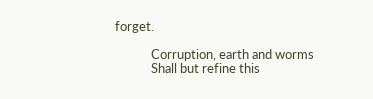forget.

            Corruption, earth and worms
            Shall but refine this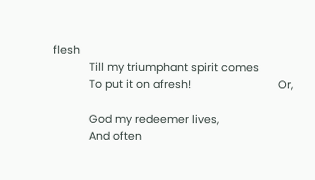flesh
            Till my triumphant spirit comes
            To put it on afresh!                             Or,

            God my redeemer lives,
            And often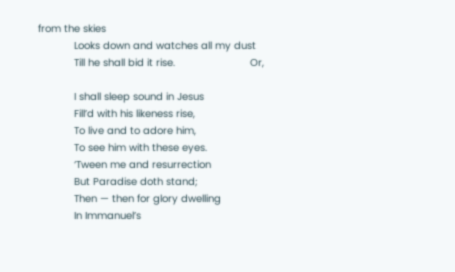from the skies
            Looks down and watches all my dust
            Till he shall bid it rise.                         Or,

            I shall sleep sound in Jesus
            Fill’d with his likeness rise,
            To live and to adore him,
            To see him with these eyes.
            ‘Tween me and resurrection
            But Paradise doth stand;
            Then — then for glory dwelling
            In Immanuel’s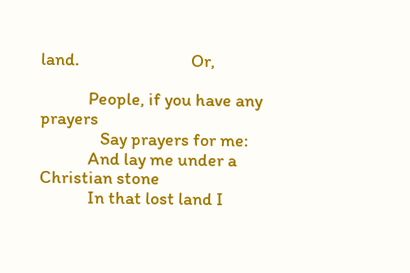land.                            Or,

            People, if you have any prayers
               Say prayers for me:
            And lay me under a Christian stone
            In that lost land I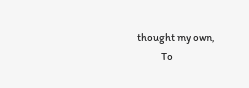thought my own,
            To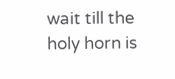wait till the holy horn is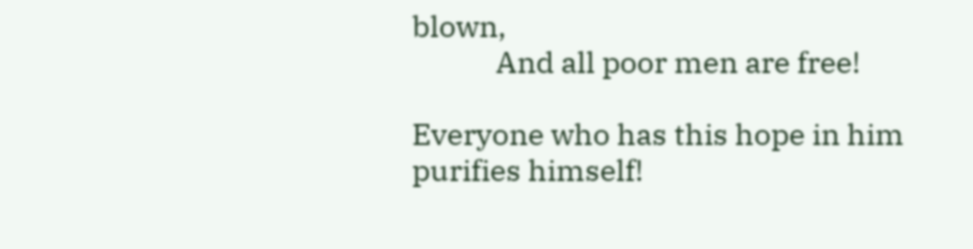blown,
            And all poor men are free!

Everyone who has this hope in him purifies himself!